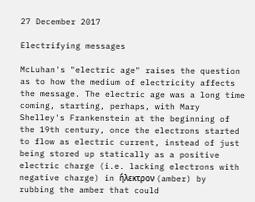27 December 2017

Electrifying messages

McLuhan's "electric age" raises the question as to how the medium of electricity affects the message. The electric age was a long time coming, starting, perhaps, with Mary Shelley's Frankenstein at the beginning of the 19th century, once the electrons started to flow as electric current, instead of just being stored up statically as a positive electric charge (i.e. lacking electrons with negative charge) in ἤλεκτρον (amber) by rubbing the amber that could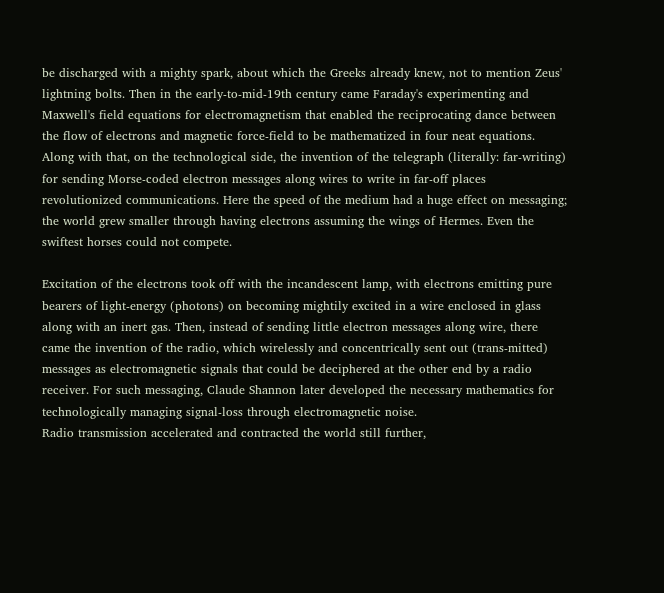be discharged with a mighty spark, about which the Greeks already knew, not to mention Zeus' lightning bolts. Then in the early-to-mid-19th century came Faraday's experimenting and Maxwell's field equations for electromagnetism that enabled the reciprocating dance between the flow of electrons and magnetic force-field to be mathematized in four neat equations. Along with that, on the technological side, the invention of the telegraph (literally: far-writing) for sending Morse-coded electron messages along wires to write in far-off places revolutionized communications. Here the speed of the medium had a huge effect on messaging; the world grew smaller through having electrons assuming the wings of Hermes. Even the swiftest horses could not compete.

Excitation of the electrons took off with the incandescent lamp, with electrons emitting pure bearers of light-energy (photons) on becoming mightily excited in a wire enclosed in glass along with an inert gas. Then, instead of sending little electron messages along wire, there came the invention of the radio, which wirelessly and concentrically sent out (trans-mitted) messages as electromagnetic signals that could be deciphered at the other end by a radio receiver. For such messaging, Claude Shannon later developed the necessary mathematics for technologically managing signal-loss through electromagnetic noise.
Radio transmission accelerated and contracted the world still further,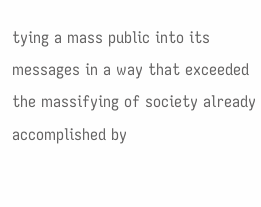tying a mass public into its messages in a way that exceeded the massifying of society already accomplished by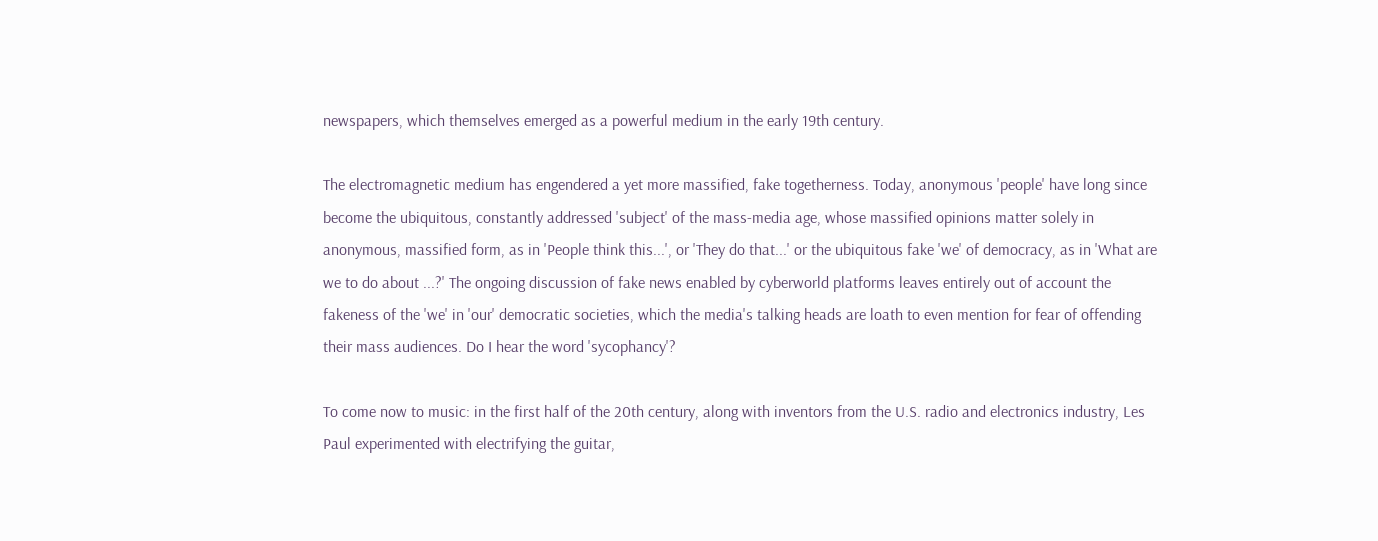newspapers, which themselves emerged as a powerful medium in the early 19th century.

The electromagnetic medium has engendered a yet more massified, fake togetherness. Today, anonymous 'people' have long since become the ubiquitous, constantly addressed 'subject' of the mass-media age, whose massified opinions matter solely in anonymous, massified form, as in 'People think this...', or 'They do that...' or the ubiquitous fake 'we' of democracy, as in 'What are we to do about ...?' The ongoing discussion of fake news enabled by cyberworld platforms leaves entirely out of account the fakeness of the 'we' in 'our' democratic societies, which the media's talking heads are loath to even mention for fear of offending their mass audiences. Do I hear the word 'sycophancy'?

To come now to music: in the first half of the 20th century, along with inventors from the U.S. radio and electronics industry, Les Paul experimented with electrifying the guitar,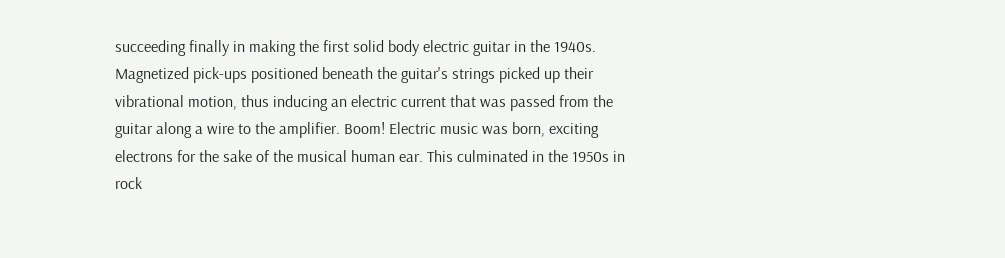succeeding finally in making the first solid body electric guitar in the 1940s. Magnetized pick-ups positioned beneath the guitar's strings picked up their vibrational motion, thus inducing an electric current that was passed from the guitar along a wire to the amplifier. Boom! Electric music was born, exciting electrons for the sake of the musical human ear. This culminated in the 1950s in rock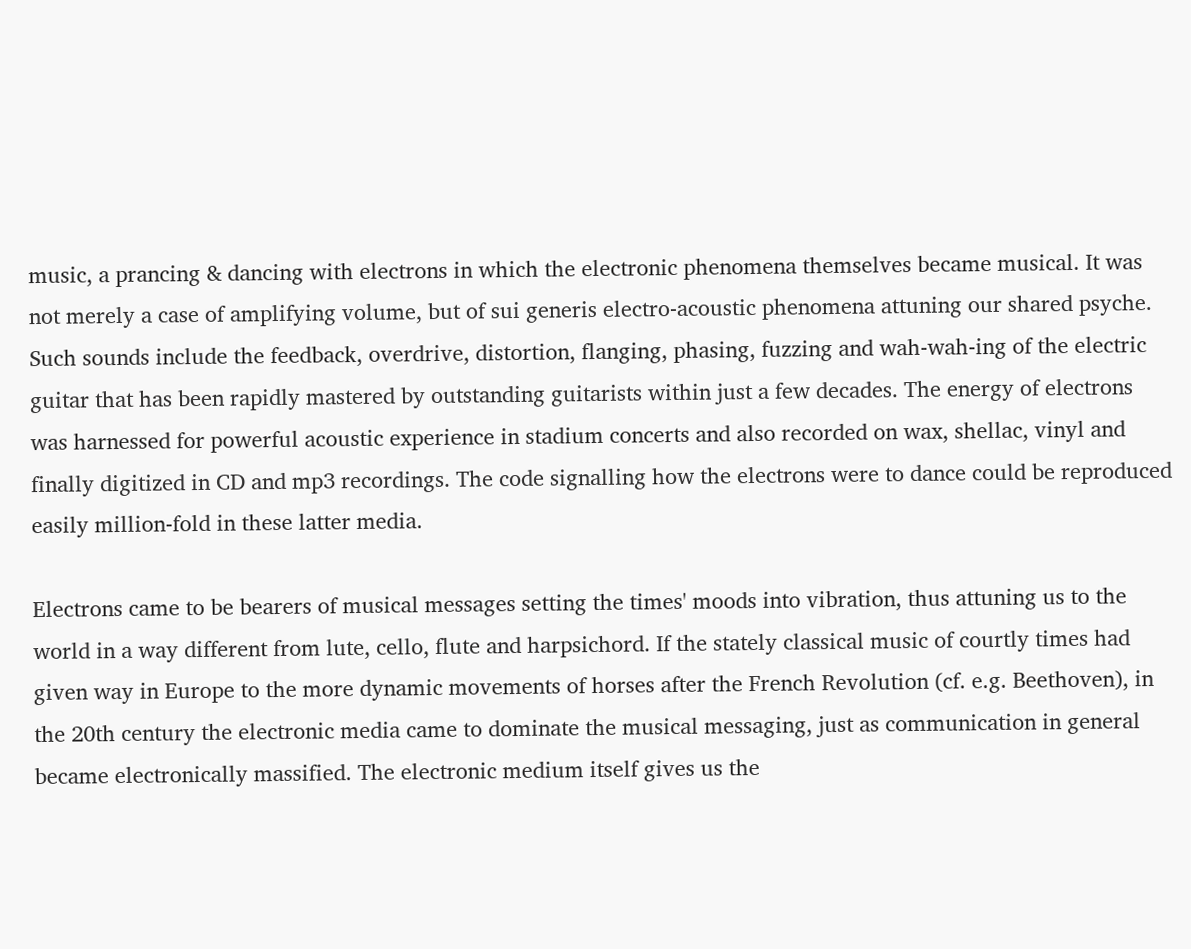music, a prancing & dancing with electrons in which the electronic phenomena themselves became musical. It was not merely a case of amplifying volume, but of sui generis electro-acoustic phenomena attuning our shared psyche. Such sounds include the feedback, overdrive, distortion, flanging, phasing, fuzzing and wah-wah-ing of the electric guitar that has been rapidly mastered by outstanding guitarists within just a few decades. The energy of electrons was harnessed for powerful acoustic experience in stadium concerts and also recorded on wax, shellac, vinyl and finally digitized in CD and mp3 recordings. The code signalling how the electrons were to dance could be reproduced easily million-fold in these latter media.

Electrons came to be bearers of musical messages setting the times' moods into vibration, thus attuning us to the world in a way different from lute, cello, flute and harpsichord. If the stately classical music of courtly times had given way in Europe to the more dynamic movements of horses after the French Revolution (cf. e.g. Beethoven), in the 20th century the electronic media came to dominate the musical messaging, just as communication in general became electronically massified. The electronic medium itself gives us the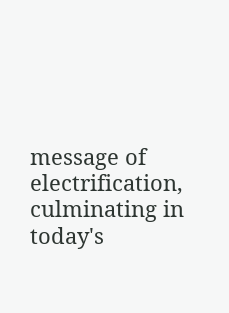message of electrification, culminating in today's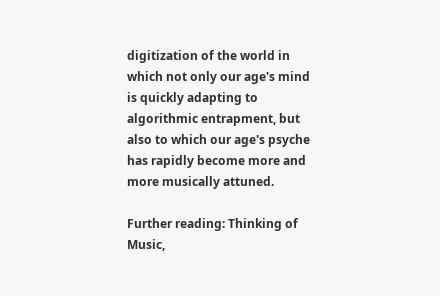digitization of the world in which not only our age's mind is quickly adapting to algorithmic entrapment, but also to which our age's psyche has rapidly become more and more musically attuned.

Further reading: Thinking of Music,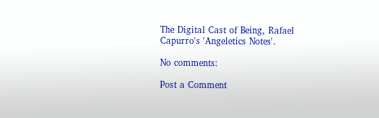The Digital Cast of Being, Rafael Capurro's 'Angeletics Notes'.

No comments:

Post a Comment